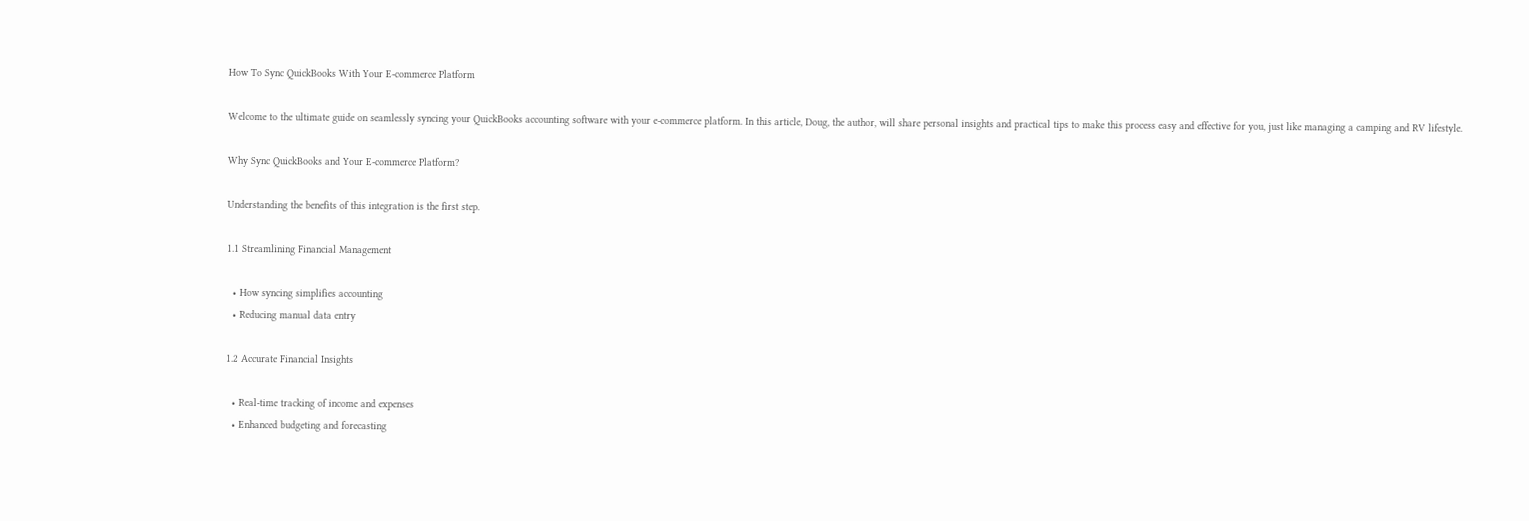How To Sync QuickBooks With Your E-commerce Platform

Welcome to the ultimate guide on seamlessly syncing your QuickBooks accounting software with your e-commerce platform. In this article, Doug, the author, will share personal insights and practical tips to make this process easy and effective for you, just like managing a camping and RV lifestyle.

Why Sync QuickBooks and Your E-commerce Platform?

Understanding the benefits of this integration is the first step.

1.1 Streamlining Financial Management

  • How syncing simplifies accounting
  • Reducing manual data entry

1.2 Accurate Financial Insights

  • Real-time tracking of income and expenses
  • Enhanced budgeting and forecasting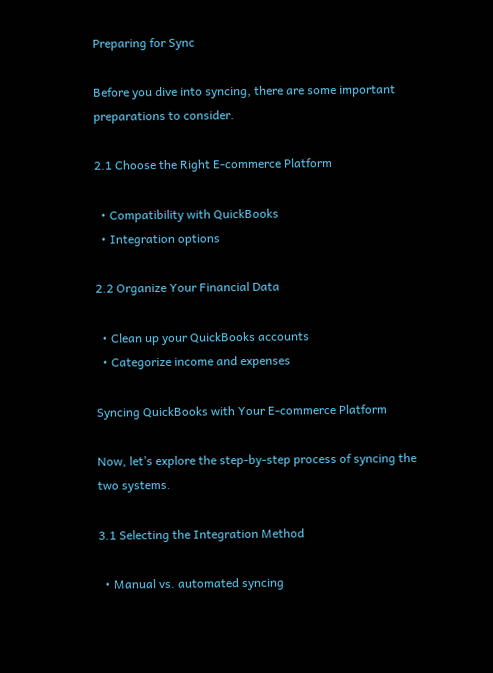Preparing for Sync

Before you dive into syncing, there are some important preparations to consider.

2.1 Choose the Right E-commerce Platform

  • Compatibility with QuickBooks
  • Integration options

2.2 Organize Your Financial Data

  • Clean up your QuickBooks accounts
  • Categorize income and expenses

Syncing QuickBooks with Your E-commerce Platform

Now, let’s explore the step-by-step process of syncing the two systems.

3.1 Selecting the Integration Method

  • Manual vs. automated syncing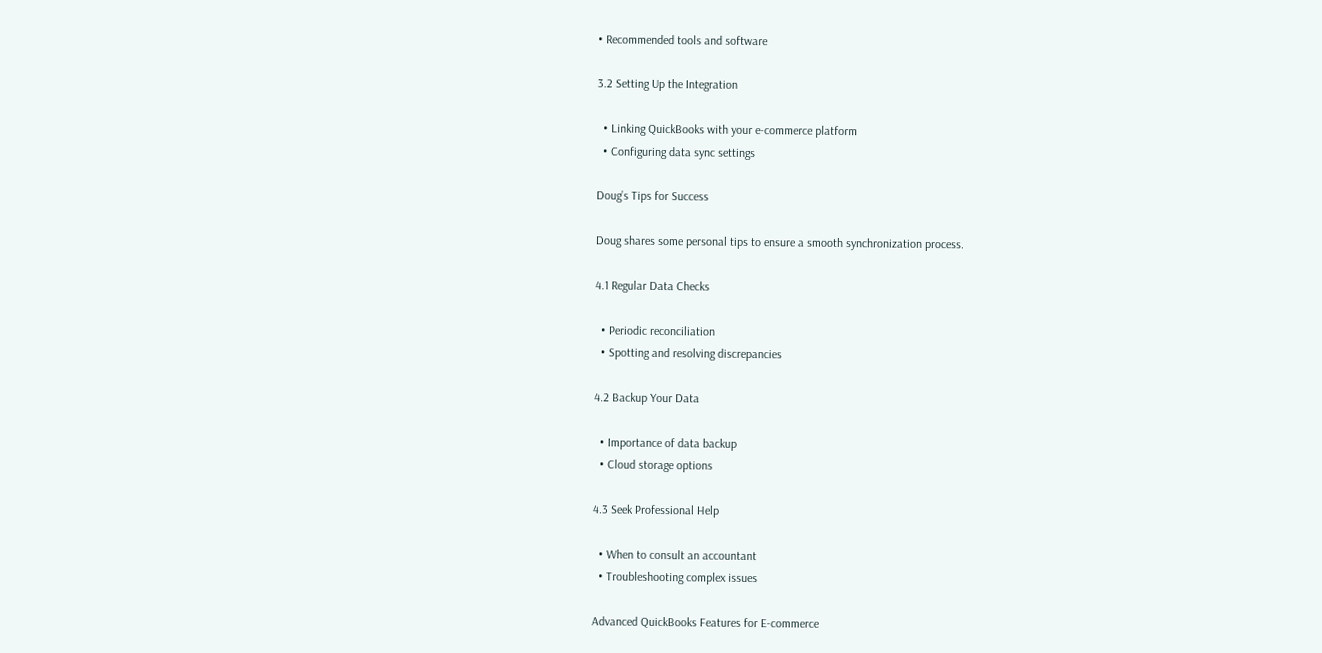• Recommended tools and software

3.2 Setting Up the Integration

  • Linking QuickBooks with your e-commerce platform
  • Configuring data sync settings

Doug’s Tips for Success

Doug shares some personal tips to ensure a smooth synchronization process.

4.1 Regular Data Checks

  • Periodic reconciliation
  • Spotting and resolving discrepancies

4.2 Backup Your Data

  • Importance of data backup
  • Cloud storage options

4.3 Seek Professional Help

  • When to consult an accountant
  • Troubleshooting complex issues

Advanced QuickBooks Features for E-commerce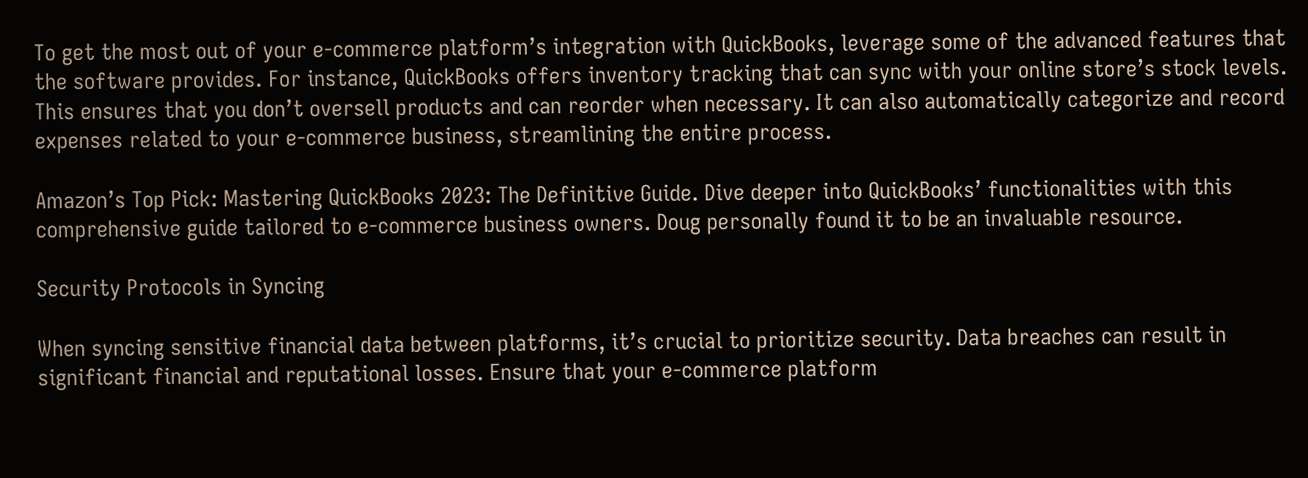To get the most out of your e-commerce platform’s integration with QuickBooks, leverage some of the advanced features that the software provides. For instance, QuickBooks offers inventory tracking that can sync with your online store’s stock levels. This ensures that you don’t oversell products and can reorder when necessary. It can also automatically categorize and record expenses related to your e-commerce business, streamlining the entire process.

Amazon’s Top Pick: Mastering QuickBooks 2023: The Definitive Guide. Dive deeper into QuickBooks’ functionalities with this comprehensive guide tailored to e-commerce business owners. Doug personally found it to be an invaluable resource.

Security Protocols in Syncing

When syncing sensitive financial data between platforms, it’s crucial to prioritize security. Data breaches can result in significant financial and reputational losses. Ensure that your e-commerce platform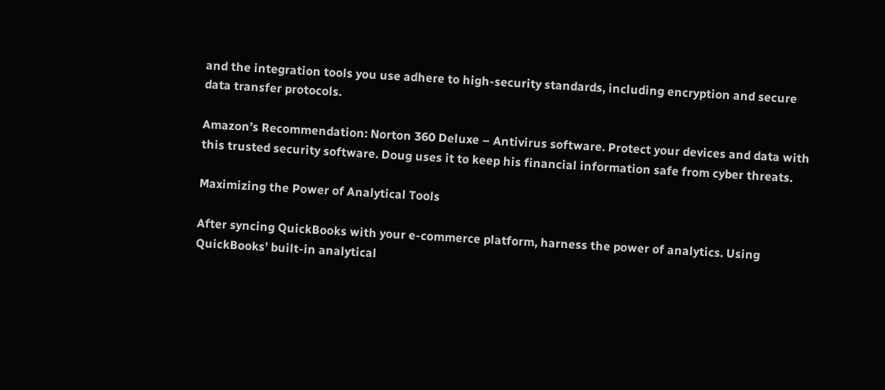and the integration tools you use adhere to high-security standards, including encryption and secure data transfer protocols.

Amazon’s Recommendation: Norton 360 Deluxe – Antivirus software. Protect your devices and data with this trusted security software. Doug uses it to keep his financial information safe from cyber threats.

Maximizing the Power of Analytical Tools

After syncing QuickBooks with your e-commerce platform, harness the power of analytics. Using QuickBooks’ built-in analytical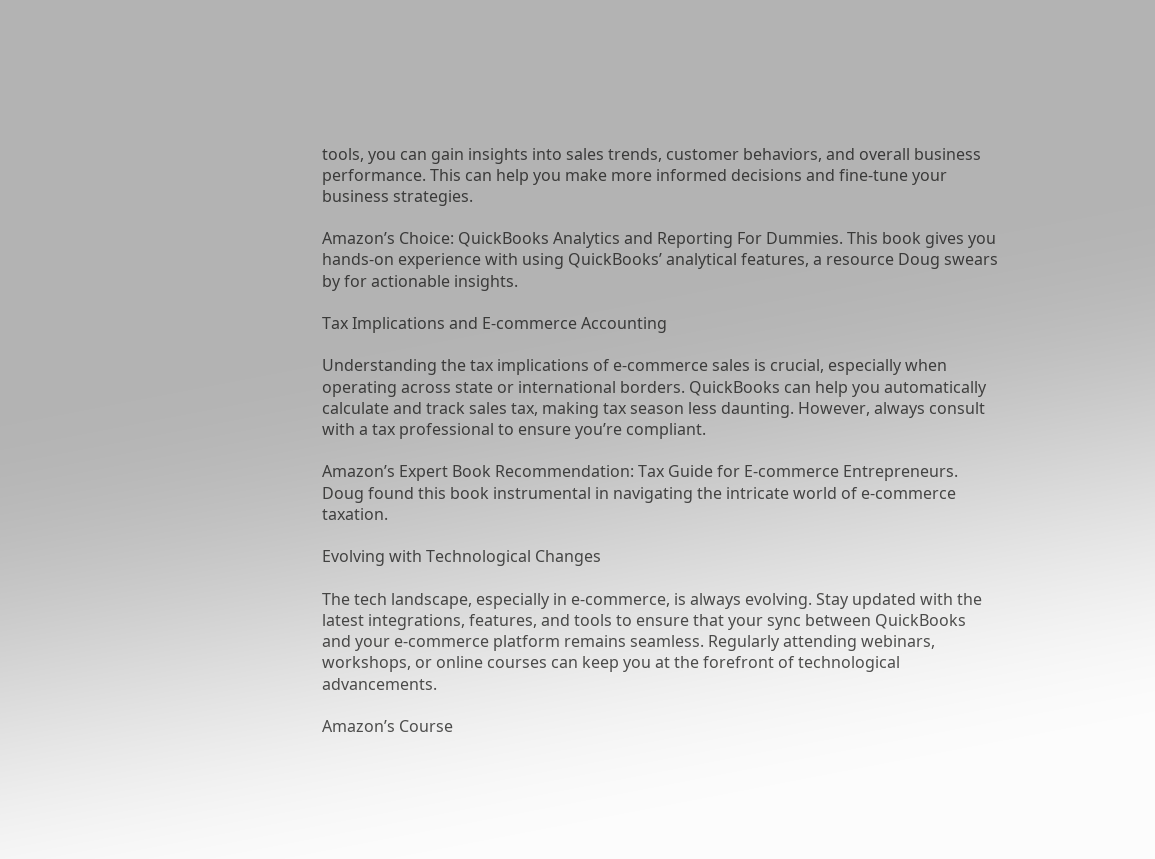tools, you can gain insights into sales trends, customer behaviors, and overall business performance. This can help you make more informed decisions and fine-tune your business strategies.

Amazon’s Choice: QuickBooks Analytics and Reporting For Dummies. This book gives you hands-on experience with using QuickBooks’ analytical features, a resource Doug swears by for actionable insights.

Tax Implications and E-commerce Accounting

Understanding the tax implications of e-commerce sales is crucial, especially when operating across state or international borders. QuickBooks can help you automatically calculate and track sales tax, making tax season less daunting. However, always consult with a tax professional to ensure you’re compliant.

Amazon’s Expert Book Recommendation: Tax Guide for E-commerce Entrepreneurs. Doug found this book instrumental in navigating the intricate world of e-commerce taxation.

Evolving with Technological Changes

The tech landscape, especially in e-commerce, is always evolving. Stay updated with the latest integrations, features, and tools to ensure that your sync between QuickBooks and your e-commerce platform remains seamless. Regularly attending webinars, workshops, or online courses can keep you at the forefront of technological advancements.

Amazon’s Course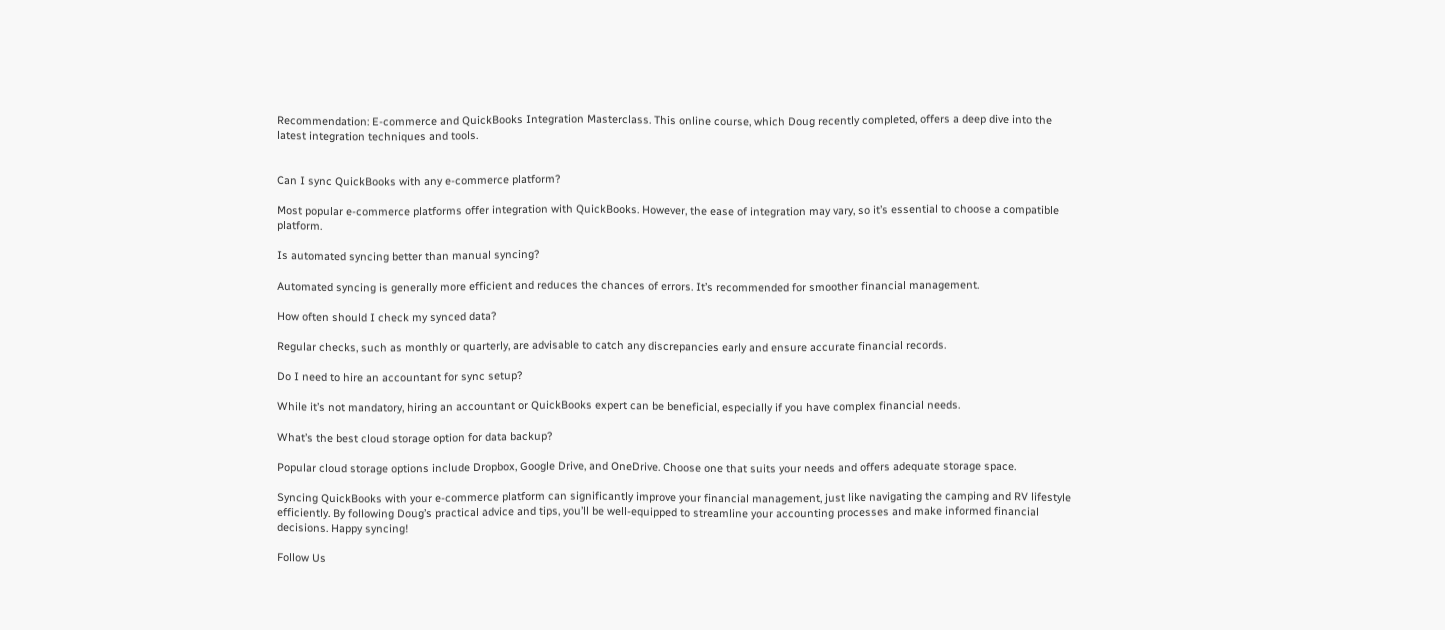Recommendation: E-commerce and QuickBooks Integration Masterclass. This online course, which Doug recently completed, offers a deep dive into the latest integration techniques and tools.


Can I sync QuickBooks with any e-commerce platform?

Most popular e-commerce platforms offer integration with QuickBooks. However, the ease of integration may vary, so it’s essential to choose a compatible platform.

Is automated syncing better than manual syncing?

Automated syncing is generally more efficient and reduces the chances of errors. It’s recommended for smoother financial management.

How often should I check my synced data?

Regular checks, such as monthly or quarterly, are advisable to catch any discrepancies early and ensure accurate financial records.

Do I need to hire an accountant for sync setup?

While it’s not mandatory, hiring an accountant or QuickBooks expert can be beneficial, especially if you have complex financial needs.

What’s the best cloud storage option for data backup?

Popular cloud storage options include Dropbox, Google Drive, and OneDrive. Choose one that suits your needs and offers adequate storage space.

Syncing QuickBooks with your e-commerce platform can significantly improve your financial management, just like navigating the camping and RV lifestyle efficiently. By following Doug’s practical advice and tips, you’ll be well-equipped to streamline your accounting processes and make informed financial decisions. Happy syncing!

Follow Us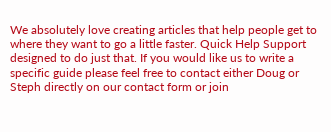We absolutely love creating articles that help people get to where they want to go a little faster. Quick Help Support designed to do just that. If you would like us to write a specific guide please feel free to contact either Doug or Steph directly on our contact form or join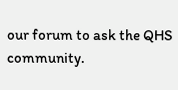our forum to ask the QHS community.